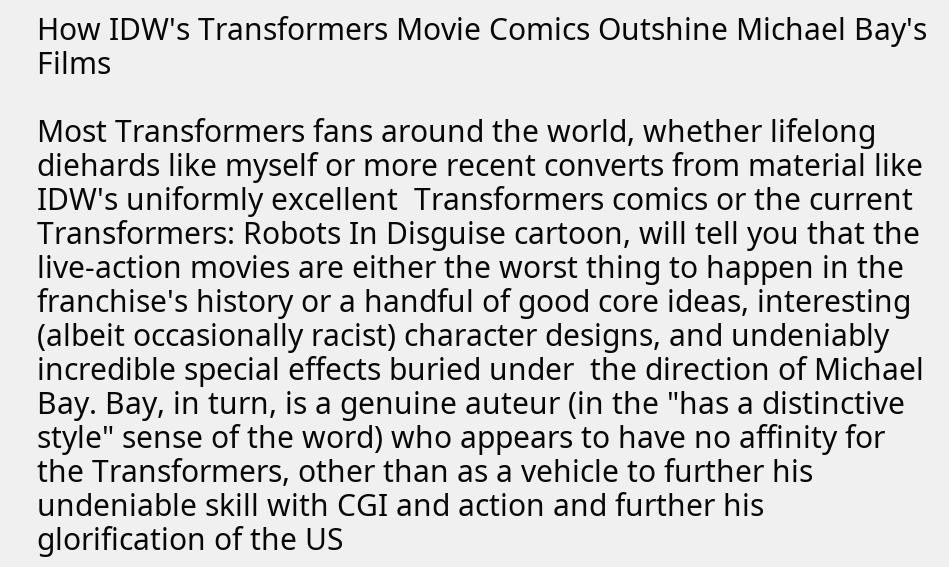How IDW's Transformers Movie Comics Outshine Michael Bay's Films

Most Transformers fans around the world, whether lifelong diehards like myself or more recent converts from material like IDW's uniformly excellent  Transformers comics or the current Transformers: Robots In Disguise cartoon, will tell you that the live-action movies are either the worst thing to happen in the franchise's history or a handful of good core ideas, interesting (albeit occasionally racist) character designs, and undeniably incredible special effects buried under  the direction of Michael Bay. Bay, in turn, is a genuine auteur (in the "has a distinctive style" sense of the word) who appears to have no affinity for the Transformers, other than as a vehicle to further his undeniable skill with CGI and action and further his glorification of the US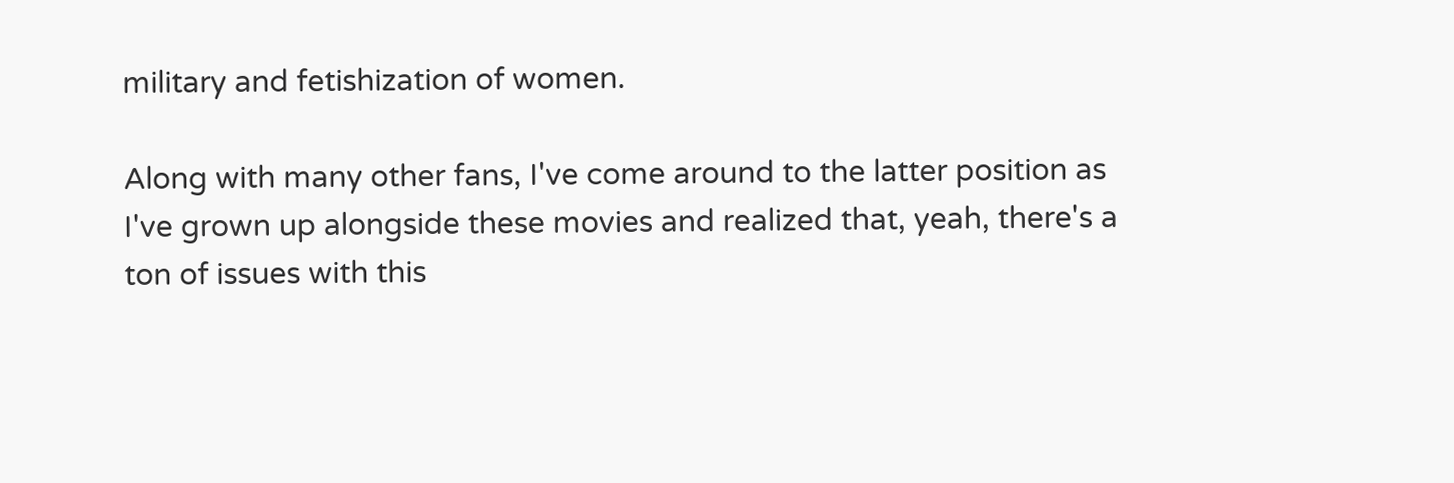military and fetishization of women.

Along with many other fans, I've come around to the latter position as I've grown up alongside these movies and realized that, yeah, there's a ton of issues with this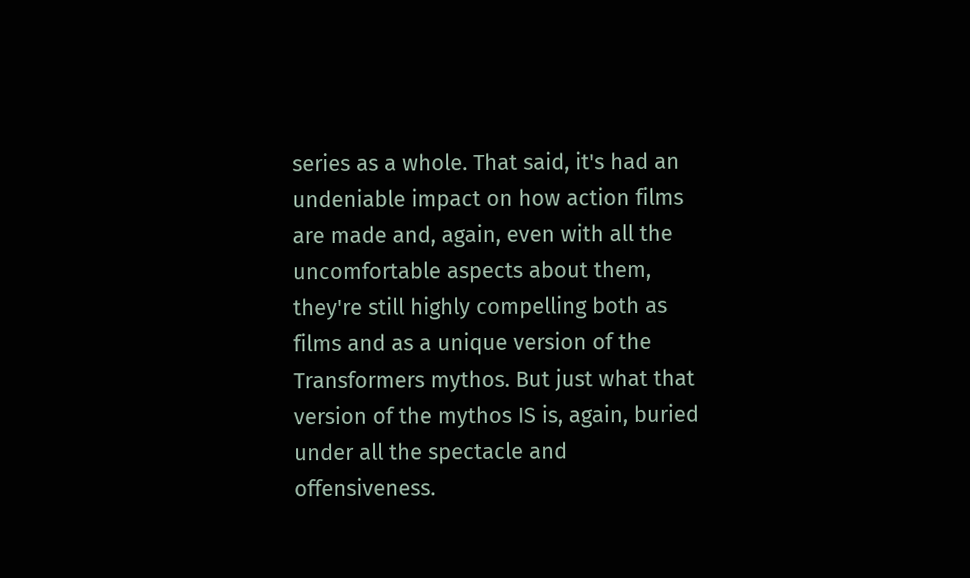series as a whole. That said, it's had an undeniable impact on how action films are made and, again, even with all the uncomfortable aspects about them, they're still highly compelling both as films and as a unique version of the Transformers mythos. But just what that version of the mythos IS is, again, buried under all the spectacle and offensiveness.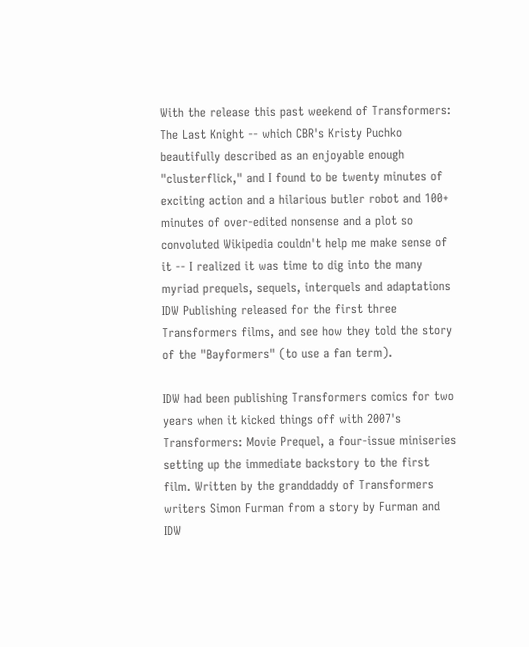With the release this past weekend of Transformers: The Last Knight -- which CBR's Kristy Puchko beautifully described as an enjoyable enough "clusterflick," and I found to be twenty minutes of exciting action and a hilarious butler robot and 100+ minutes of over-edited nonsense and a plot so convoluted Wikipedia couldn't help me make sense of it -- I realized it was time to dig into the many myriad prequels, sequels, interquels and adaptations IDW Publishing released for the first three Transformers films, and see how they told the story of the "Bayformers" (to use a fan term).

IDW had been publishing Transformers comics for two years when it kicked things off with 2007's Transformers: Movie Prequel, a four-issue miniseries setting up the immediate backstory to the first film. Written by the granddaddy of Transformers writers Simon Furman from a story by Furman and IDW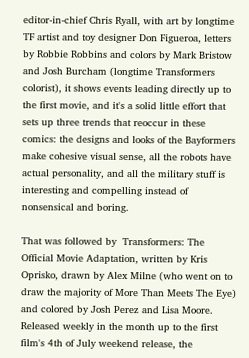editor-in-chief Chris Ryall, with art by longtime TF artist and toy designer Don Figueroa, letters by Robbie Robbins and colors by Mark Bristow and Josh Burcham (longtime Transformers colorist), it shows events leading directly up to the first movie, and it's a solid little effort that sets up three trends that reoccur in these comics: the designs and looks of the Bayformers make cohesive visual sense, all the robots have actual personality, and all the military stuff is interesting and compelling instead of nonsensical and boring.

That was followed by  Transformers: The Official Movie Adaptation, written by Kris Oprisko, drawn by Alex Milne (who went on to draw the majority of More Than Meets The Eye) and colored by Josh Perez and Lisa Moore. Released weekly in the month up to the first film's 4th of July weekend release, the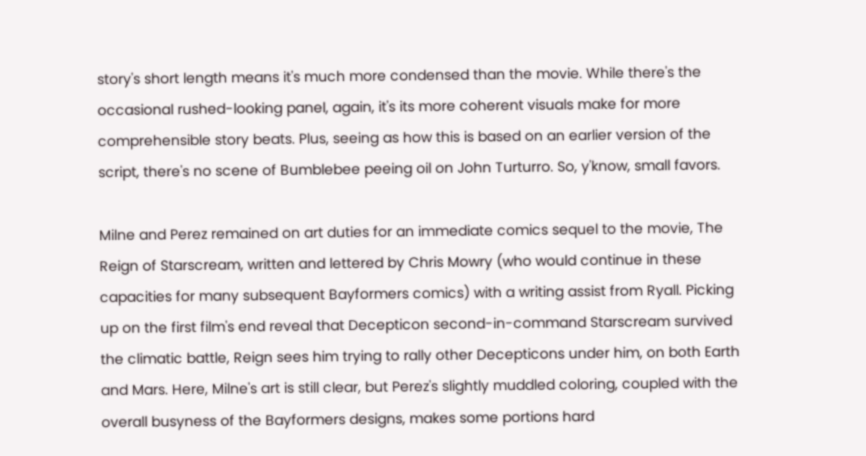story's short length means it's much more condensed than the movie. While there's the occasional rushed-looking panel, again, it's its more coherent visuals make for more comprehensible story beats. Plus, seeing as how this is based on an earlier version of the script, there's no scene of Bumblebee peeing oil on John Turturro. So, y'know, small favors.

Milne and Perez remained on art duties for an immediate comics sequel to the movie, The Reign of Starscream, written and lettered by Chris Mowry (who would continue in these capacities for many subsequent Bayformers comics) with a writing assist from Ryall. Picking up on the first film's end reveal that Decepticon second-in-command Starscream survived the climatic battle, Reign sees him trying to rally other Decepticons under him, on both Earth and Mars. Here, Milne's art is still clear, but Perez's slightly muddled coloring, coupled with the overall busyness of the Bayformers designs, makes some portions hard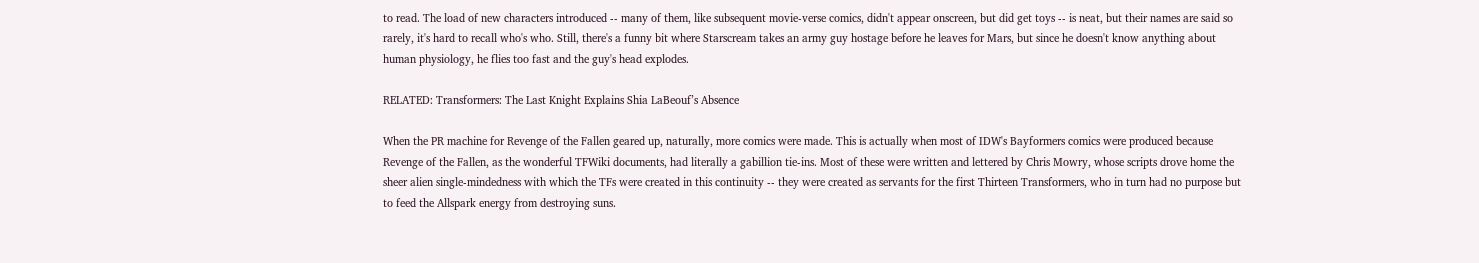to read. The load of new characters introduced -- many of them, like subsequent movie-verse comics, didn't appear onscreen, but did get toys -- is neat, but their names are said so rarely, it's hard to recall who's who. Still, there's a funny bit where Starscream takes an army guy hostage before he leaves for Mars, but since he doesn't know anything about human physiology, he flies too fast and the guy's head explodes.

RELATED: Transformers: The Last Knight Explains Shia LaBeouf’s Absence

When the PR machine for Revenge of the Fallen geared up, naturally, more comics were made. This is actually when most of IDW's Bayformers comics were produced because Revenge of the Fallen, as the wonderful TFWiki documents, had literally a gabillion tie-ins. Most of these were written and lettered by Chris Mowry, whose scripts drove home the sheer alien single-mindedness with which the TFs were created in this continuity -- they were created as servants for the first Thirteen Transformers, who in turn had no purpose but to feed the Allspark energy from destroying suns.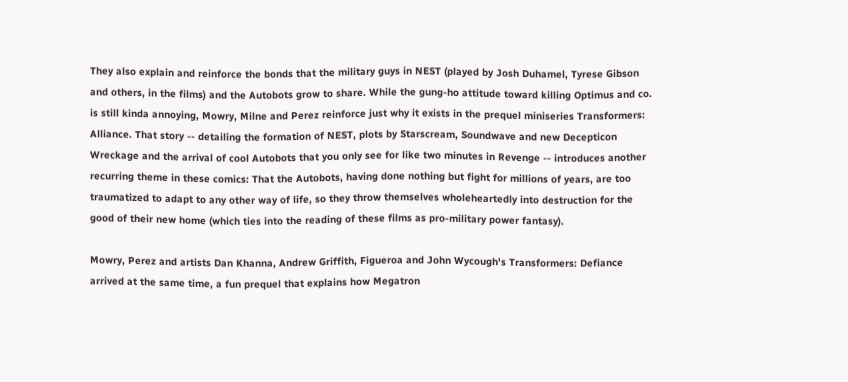They also explain and reinforce the bonds that the military guys in NEST (played by Josh Duhamel, Tyrese Gibson and others, in the films) and the Autobots grow to share. While the gung-ho attitude toward killing Optimus and co. is still kinda annoying, Mowry, Milne and Perez reinforce just why it exists in the prequel miniseries Transformers: Alliance. That story -- detailing the formation of NEST, plots by Starscream, Soundwave and new Decepticon Wreckage and the arrival of cool Autobots that you only see for like two minutes in Revenge -- introduces another recurring theme in these comics: That the Autobots, having done nothing but fight for millions of years, are too traumatized to adapt to any other way of life, so they throw themselves wholeheartedly into destruction for the good of their new home (which ties into the reading of these films as pro-military power fantasy).

Mowry, Perez and artists Dan Khanna, Andrew Griffith, Figueroa and John Wycough's Transformers: Defiance  arrived at the same time, a fun prequel that explains how Megatron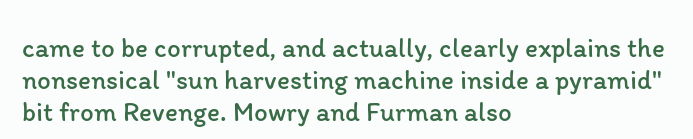came to be corrupted, and actually, clearly explains the nonsensical "sun harvesting machine inside a pyramid" bit from Revenge. Mowry and Furman also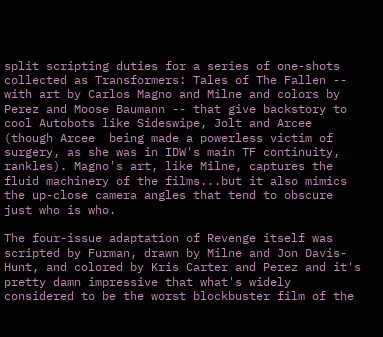split scripting duties for a series of one-shots collected as Transformers: Tales of The Fallen -- with art by Carlos Magno and Milne and colors by Perez and Moose Baumann -- that give backstory to cool Autobots like Sideswipe, Jolt and Arcee (though Arcee  being made a powerless victim of surgery, as she was in IDW's main TF continuity, rankles). Magno's art, like Milne, captures the fluid machinery of the films...but it also mimics the up-close camera angles that tend to obscure just who is who.

The four-issue adaptation of Revenge itself was scripted by Furman, drawn by Milne and Jon Davis-Hunt, and colored by Kris Carter and Perez and it's pretty damn impressive that what's widely considered to be the worst blockbuster film of the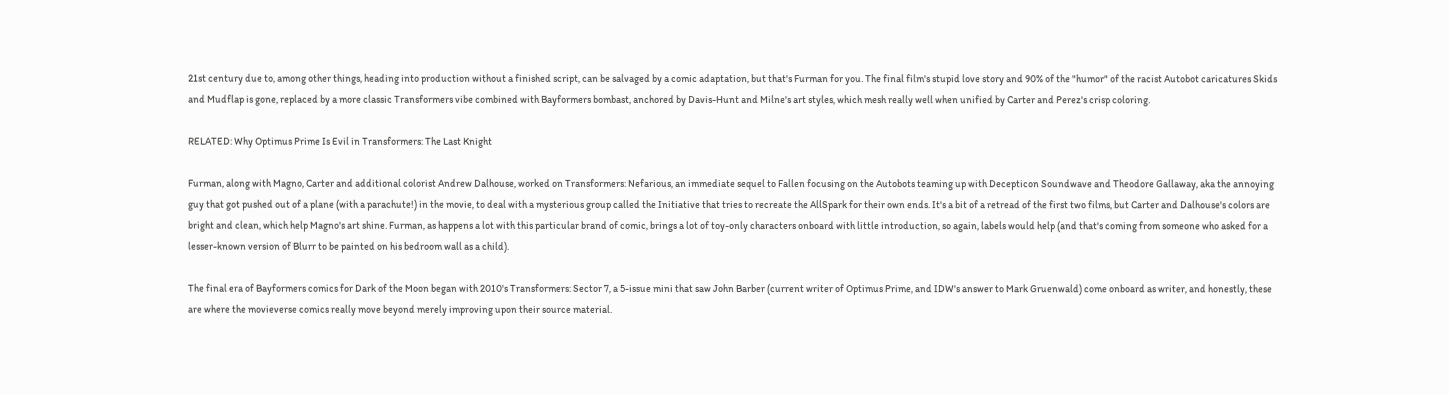21st century due to, among other things, heading into production without a finished script, can be salvaged by a comic adaptation, but that's Furman for you. The final film's stupid love story and 90% of the "humor" of the racist Autobot caricatures Skids and Mudflap is gone, replaced by a more classic Transformers vibe combined with Bayformers bombast, anchored by Davis-Hunt and Milne's art styles, which mesh really well when unified by Carter and Perez's crisp coloring.

RELATED: Why Optimus Prime Is Evil in Transformers: The Last Knight

Furman, along with Magno, Carter and additional colorist Andrew Dalhouse, worked on Transformers: Nefarious, an immediate sequel to Fallen focusing on the Autobots teaming up with Decepticon Soundwave and Theodore Gallaway, aka the annoying guy that got pushed out of a plane (with a parachute!) in the movie, to deal with a mysterious group called the Initiative that tries to recreate the AllSpark for their own ends. It's a bit of a retread of the first two films, but Carter and Dalhouse's colors are bright and clean, which help Magno's art shine. Furman, as happens a lot with this particular brand of comic, brings a lot of toy-only characters onboard with little introduction, so again, labels would help (and that's coming from someone who asked for a lesser-known version of Blurr to be painted on his bedroom wall as a child).

The final era of Bayformers comics for Dark of the Moon began with 2010's Transformers: Sector 7, a 5-issue mini that saw John Barber (current writer of Optimus Prime, and IDW's answer to Mark Gruenwald) come onboard as writer, and honestly, these are where the movieverse comics really move beyond merely improving upon their source material.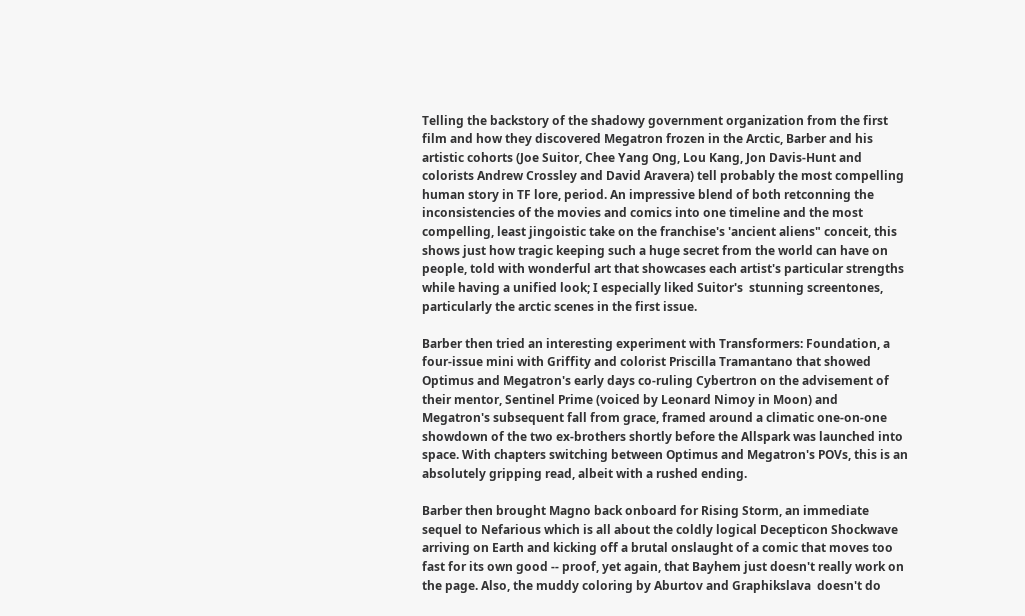Telling the backstory of the shadowy government organization from the first film and how they discovered Megatron frozen in the Arctic, Barber and his artistic cohorts (Joe Suitor, Chee Yang Ong, Lou Kang, Jon Davis-Hunt and colorists Andrew Crossley and David Aravera) tell probably the most compelling human story in TF lore, period. An impressive blend of both retconning the inconsistencies of the movies and comics into one timeline and the most compelling, least jingoistic take on the franchise's 'ancient aliens" conceit, this shows just how tragic keeping such a huge secret from the world can have on people, told with wonderful art that showcases each artist's particular strengths while having a unified look; I especially liked Suitor's  stunning screentones, particularly the arctic scenes in the first issue.

Barber then tried an interesting experiment with Transformers: Foundation, a four-issue mini with Griffity and colorist Priscilla Tramantano that showed Optimus and Megatron's early days co-ruling Cybertron on the advisement of their mentor, Sentinel Prime (voiced by Leonard Nimoy in Moon) and Megatron's subsequent fall from grace, framed around a climatic one-on-one showdown of the two ex-brothers shortly before the Allspark was launched into space. With chapters switching between Optimus and Megatron's POVs, this is an absolutely gripping read, albeit with a rushed ending.

Barber then brought Magno back onboard for Rising Storm, an immediate sequel to Nefarious which is all about the coldly logical Decepticon Shockwave arriving on Earth and kicking off a brutal onslaught of a comic that moves too fast for its own good -- proof, yet again, that Bayhem just doesn't really work on the page. Also, the muddy coloring by Aburtov and Graphikslava  doesn't do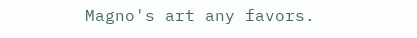Magno's art any favors.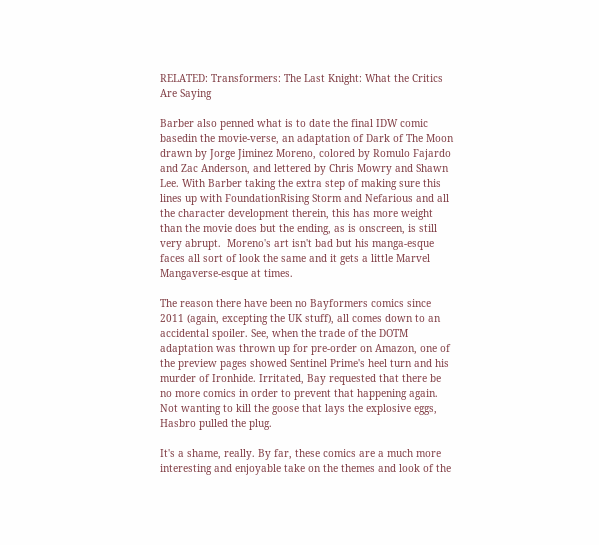RELATED: Transformers: The Last Knight: What the Critics Are Saying

Barber also penned what is to date the final IDW comic basedin the movie-verse, an adaptation of Dark of The Moon drawn by Jorge Jiminez Moreno, colored by Romulo Fajardo and Zac Anderson, and lettered by Chris Mowry and Shawn Lee. With Barber taking the extra step of making sure this lines up with FoundationRising Storm and Nefarious and all the character development therein, this has more weight than the movie does but the ending, as is onscreen, is still very abrupt.  Moreno's art isn't bad but his manga-esque faces all sort of look the same and it gets a little Marvel Mangaverse-esque at times.

The reason there have been no Bayformers comics since 2011 (again, excepting the UK stuff), all comes down to an accidental spoiler. See, when the trade of the DOTM adaptation was thrown up for pre-order on Amazon, one of the preview pages showed Sentinel Prime's heel turn and his murder of Ironhide. Irritated, Bay requested that there be no more comics in order to prevent that happening again. Not wanting to kill the goose that lays the explosive eggs, Hasbro pulled the plug.

It's a shame, really. By far, these comics are a much more interesting and enjoyable take on the themes and look of the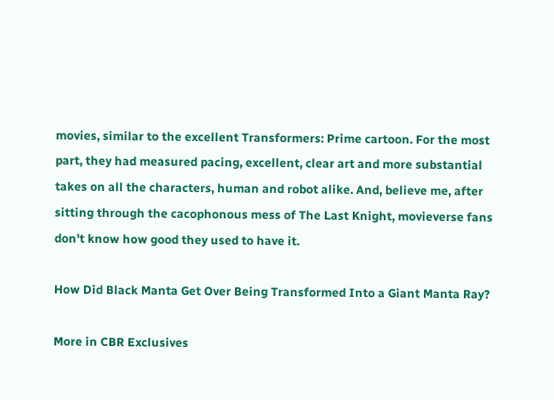movies, similar to the excellent Transformers: Prime cartoon. For the most part, they had measured pacing, excellent, clear art and more substantial takes on all the characters, human and robot alike. And, believe me, after sitting through the cacophonous mess of The Last Knight, movieverse fans don't know how good they used to have it.

How Did Black Manta Get Over Being Transformed Into a Giant Manta Ray?

More in CBR Exclusives